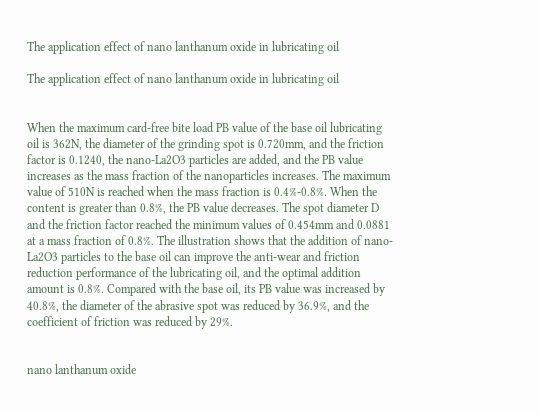The application effect of nano lanthanum oxide in lubricating oil

The application effect of nano lanthanum oxide in lubricating oil


When the maximum card-free bite load PB value of the base oil lubricating oil is 362N, the diameter of the grinding spot is 0.720mm, and the friction factor is 0.1240, the nano-La2O3 particles are added, and the PB value increases as the mass fraction of the nanoparticles increases. The maximum value of 510N is reached when the mass fraction is 0.4%-0.8%. When the content is greater than 0.8%, the PB value decreases. The spot diameter D and the friction factor reached the minimum values of 0.454mm and 0.0881 at a mass fraction of 0.8%. The illustration shows that the addition of nano-La2O3 particles to the base oil can improve the anti-wear and friction reduction performance of the lubricating oil, and the optimal addition amount is 0.8%. Compared with the base oil, its PB value was increased by 40.8%, the diameter of the abrasive spot was reduced by 36.9%, and the coefficient of friction was reduced by 29%.


nano lanthanum oxide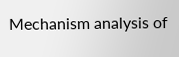Mechanism analysis of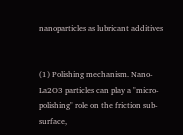nanoparticles as lubricant additives


(1) Polishing mechanism. Nano-La2O3 particles can play a "micro-polishing" role on the friction sub-surface,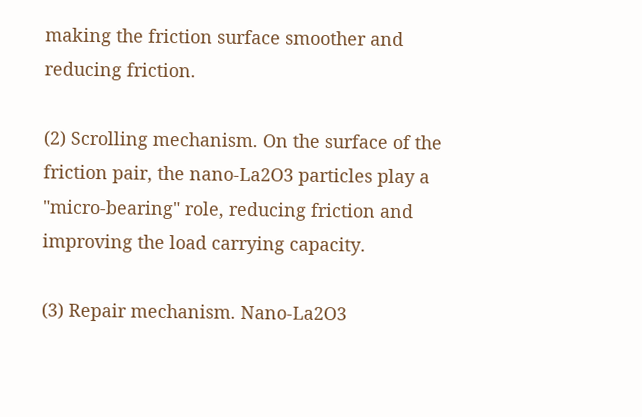making the friction surface smoother and reducing friction.

(2) Scrolling mechanism. On the surface of the friction pair, the nano-La2O3 particles play a "micro-bearing" role, reducing friction and improving the load carrying capacity.

(3) Repair mechanism. Nano-La2O3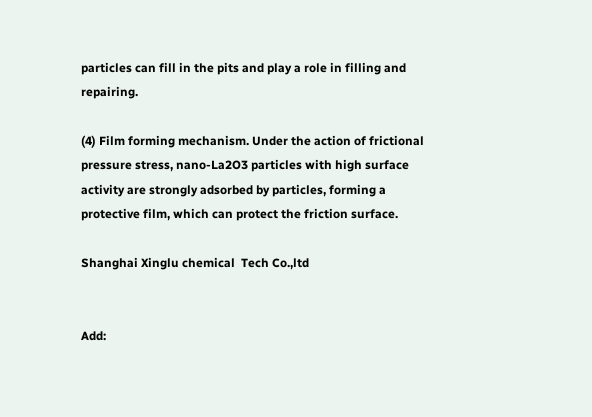particles can fill in the pits and play a role in filling and repairing.

(4) Film forming mechanism. Under the action of frictional pressure stress, nano-La2O3 particles with high surface activity are strongly adsorbed by particles, forming a protective film, which can protect the friction surface.

Shanghai Xinglu chemical  Tech Co.,ltd


Add: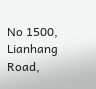No 1500, Lianhang Road,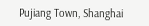Pujiang Town, Shanghai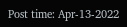Post time: Apr-13-2022